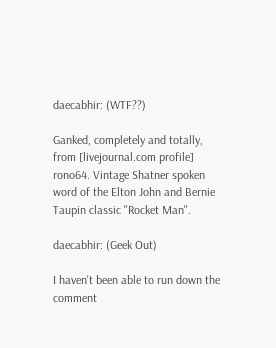daecabhir: (WTF??)

Ganked, completely and totally, from [livejournal.com profile] rono64. Vintage Shatner spoken word of the Elton John and Bernie Taupin classic "Rocket Man".

daecabhir: (Geek Out)

I haven't been able to run down the comment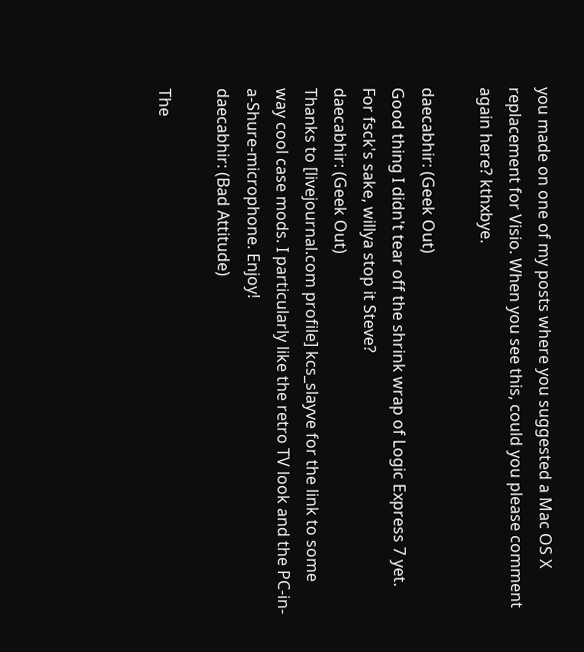you made on one of my posts where you suggested a Mac OS X replacement for Visio. When you see this, could you please comment again here? kthxbye.

daecabhir: (Geek Out)
Good thing I didn't tear off the shrink wrap of Logic Express 7 yet. For fsck's sake, willya stop it Steve?
daecabhir: (Geek Out)
Thanks to [livejournal.com profile] kcs_slayve for the link to some way cool case mods. I particularly like the retro TV look and the PC-in-a-Shure-microphone. Enjoy!
daecabhir: (Bad Attitude)

The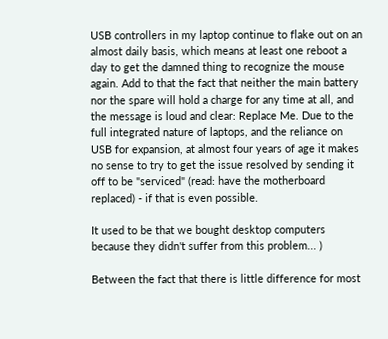USB controllers in my laptop continue to flake out on an almost daily basis, which means at least one reboot a day to get the damned thing to recognize the mouse again. Add to that the fact that neither the main battery nor the spare will hold a charge for any time at all, and the message is loud and clear: Replace Me. Due to the full integrated nature of laptops, and the reliance on USB for expansion, at almost four years of age it makes no sense to try to get the issue resolved by sending it off to be "serviced" (read: have the motherboard replaced) - if that is even possible.

It used to be that we bought desktop computers because they didn't suffer from this problem... )

Between the fact that there is little difference for most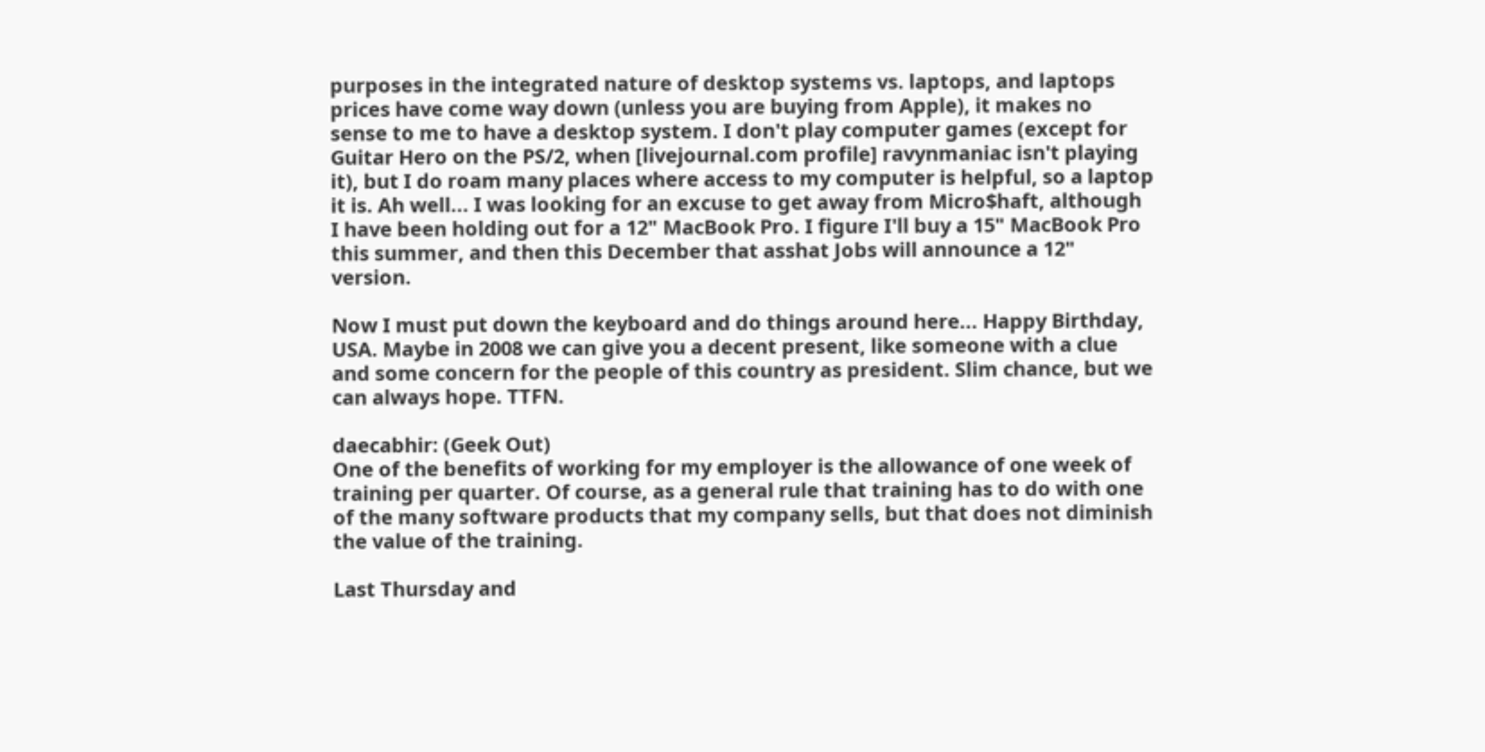purposes in the integrated nature of desktop systems vs. laptops, and laptops prices have come way down (unless you are buying from Apple), it makes no sense to me to have a desktop system. I don't play computer games (except for Guitar Hero on the PS/2, when [livejournal.com profile] ravynmaniac isn't playing it), but I do roam many places where access to my computer is helpful, so a laptop it is. Ah well... I was looking for an excuse to get away from Micro$haft, although I have been holding out for a 12" MacBook Pro. I figure I'll buy a 15" MacBook Pro this summer, and then this December that asshat Jobs will announce a 12" version.

Now I must put down the keyboard and do things around here... Happy Birthday, USA. Maybe in 2008 we can give you a decent present, like someone with a clue and some concern for the people of this country as president. Slim chance, but we can always hope. TTFN.

daecabhir: (Geek Out)
One of the benefits of working for my employer is the allowance of one week of training per quarter. Of course, as a general rule that training has to do with one of the many software products that my company sells, but that does not diminish the value of the training.

Last Thursday and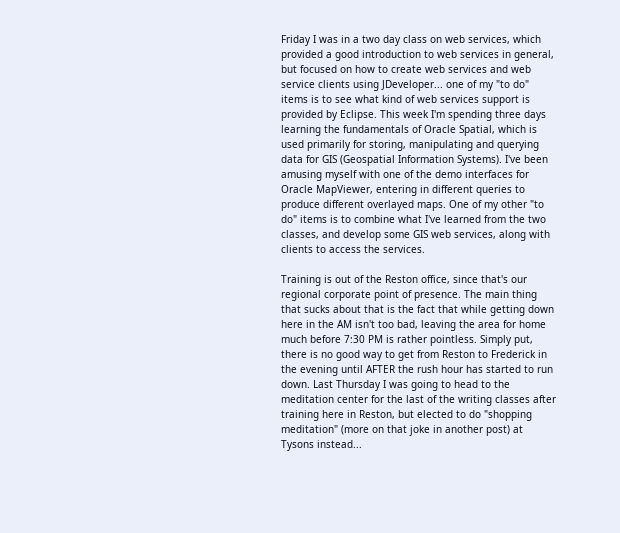Friday I was in a two day class on web services, which provided a good introduction to web services in general, but focused on how to create web services and web service clients using JDeveloper... one of my "to do" items is to see what kind of web services support is provided by Eclipse. This week I'm spending three days learning the fundamentals of Oracle Spatial, which is used primarily for storing, manipulating and querying data for GIS (Geospatial Information Systems). I've been amusing myself with one of the demo interfaces for Oracle MapViewer, entering in different queries to produce different overlayed maps. One of my other "to do" items is to combine what I've learned from the two classes, and develop some GIS web services, along with clients to access the services.

Training is out of the Reston office, since that's our regional corporate point of presence. The main thing that sucks about that is the fact that while getting down here in the AM isn't too bad, leaving the area for home much before 7:30 PM is rather pointless. Simply put, there is no good way to get from Reston to Frederick in the evening until AFTER the rush hour has started to run down. Last Thursday I was going to head to the meditation center for the last of the writing classes after training here in Reston, but elected to do "shopping meditation" (more on that joke in another post) at Tysons instead...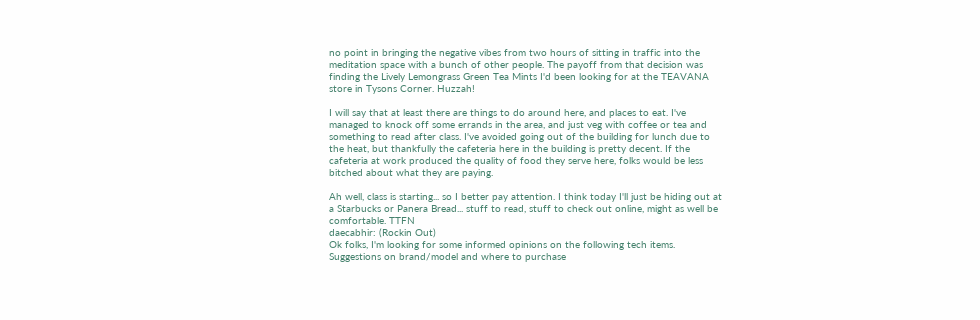no point in bringing the negative vibes from two hours of sitting in traffic into the meditation space with a bunch of other people. The payoff from that decision was finding the Lively Lemongrass Green Tea Mints I'd been looking for at the TEAVANA store in Tysons Corner. Huzzah!

I will say that at least there are things to do around here, and places to eat. I've managed to knock off some errands in the area, and just veg with coffee or tea and something to read after class. I've avoided going out of the building for lunch due to the heat, but thankfully the cafeteria here in the building is pretty decent. If the cafeteria at work produced the quality of food they serve here, folks would be less bitched about what they are paying.

Ah well, class is starting... so I better pay attention. I think today I'll just be hiding out at a Starbucks or Panera Bread... stuff to read, stuff to check out online, might as well be comfortable. TTFN
daecabhir: (Rockin Out)
Ok folks, I'm looking for some informed opinions on the following tech items. Suggestions on brand/model and where to purchase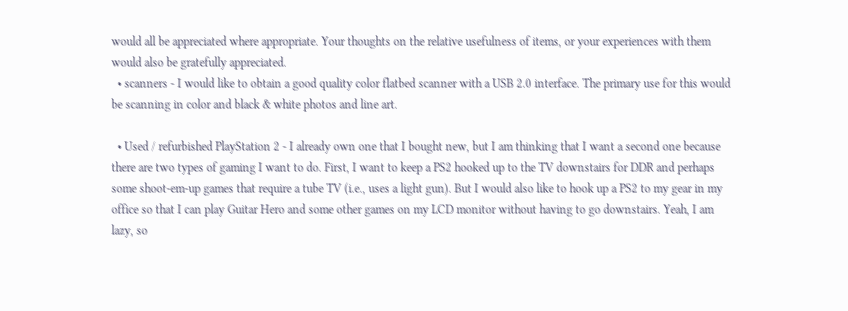would all be appreciated where appropriate. Your thoughts on the relative usefulness of items, or your experiences with them would also be gratefully appreciated.
  • scanners - I would like to obtain a good quality color flatbed scanner with a USB 2.0 interface. The primary use for this would be scanning in color and black & white photos and line art.

  • Used / refurbished PlayStation 2 - I already own one that I bought new, but I am thinking that I want a second one because there are two types of gaming I want to do. First, I want to keep a PS2 hooked up to the TV downstairs for DDR and perhaps some shoot-em-up games that require a tube TV (i.e., uses a light gun). But I would also like to hook up a PS2 to my gear in my office so that I can play Guitar Hero and some other games on my LCD monitor without having to go downstairs. Yeah, I am lazy, so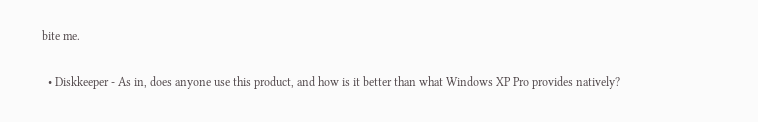bite me.

  • Diskkeeper - As in, does anyone use this product, and how is it better than what Windows XP Pro provides natively?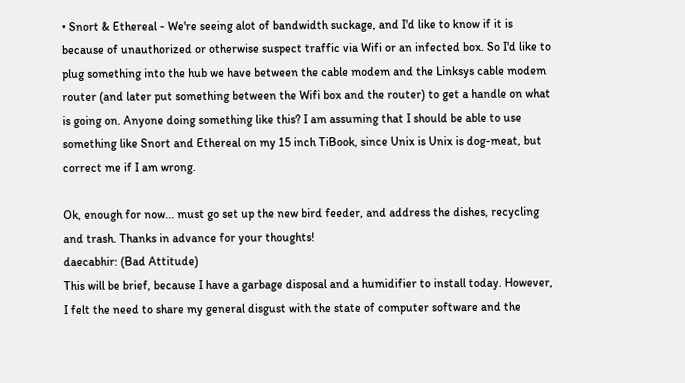• Snort & Ethereal - We're seeing alot of bandwidth suckage, and I'd like to know if it is because of unauthorized or otherwise suspect traffic via Wifi or an infected box. So I'd like to plug something into the hub we have between the cable modem and the Linksys cable modem router (and later put something between the Wifi box and the router) to get a handle on what is going on. Anyone doing something like this? I am assuming that I should be able to use something like Snort and Ethereal on my 15 inch TiBook, since Unix is Unix is dog-meat, but correct me if I am wrong.

Ok, enough for now... must go set up the new bird feeder, and address the dishes, recycling and trash. Thanks in advance for your thoughts!
daecabhir: (Bad Attitude)
This will be brief, because I have a garbage disposal and a humidifier to install today. However, I felt the need to share my general disgust with the state of computer software and the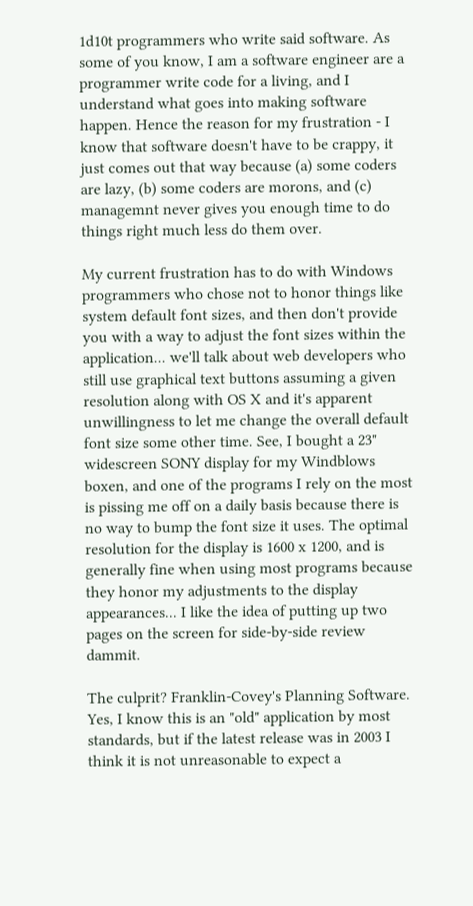1d10t programmers who write said software. As some of you know, I am a software engineer are a programmer write code for a living, and I understand what goes into making software happen. Hence the reason for my frustration - I know that software doesn't have to be crappy, it just comes out that way because (a) some coders are lazy, (b) some coders are morons, and (c) managemnt never gives you enough time to do things right much less do them over.

My current frustration has to do with Windows programmers who chose not to honor things like system default font sizes, and then don't provide you with a way to adjust the font sizes within the application... we'll talk about web developers who still use graphical text buttons assuming a given resolution along with OS X and it's apparent unwillingness to let me change the overall default font size some other time. See, I bought a 23" widescreen SONY display for my Windblows boxen, and one of the programs I rely on the most is pissing me off on a daily basis because there is no way to bump the font size it uses. The optimal resolution for the display is 1600 x 1200, and is generally fine when using most programs because they honor my adjustments to the display appearances... I like the idea of putting up two pages on the screen for side-by-side review dammit.

The culprit? Franklin-Covey's Planning Software. Yes, I know this is an "old" application by most standards, but if the latest release was in 2003 I think it is not unreasonable to expect a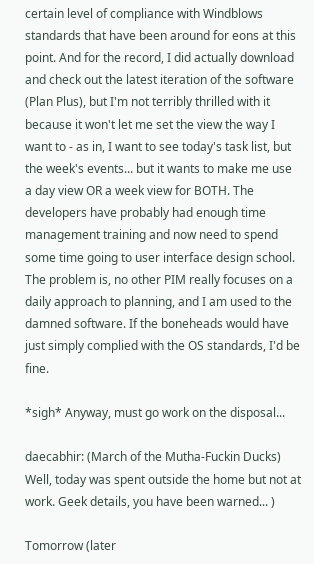certain level of compliance with Windblows standards that have been around for eons at this point. And for the record, I did actually download and check out the latest iteration of the software (Plan Plus), but I'm not terribly thrilled with it because it won't let me set the view the way I want to - as in, I want to see today's task list, but the week's events... but it wants to make me use a day view OR a week view for BOTH. The developers have probably had enough time management training and now need to spend some time going to user interface design school. The problem is, no other PIM really focuses on a daily approach to planning, and I am used to the damned software. If the boneheads would have just simply complied with the OS standards, I'd be fine.

*sigh* Anyway, must go work on the disposal...

daecabhir: (March of the Mutha-Fuckin Ducks)
Well, today was spent outside the home but not at work. Geek details, you have been warned... )

Tomorrow (later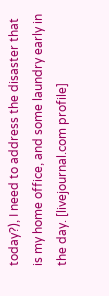today?), I need to address the disaster that is my home office, and some laundry early in the day. [livejournal.com profile]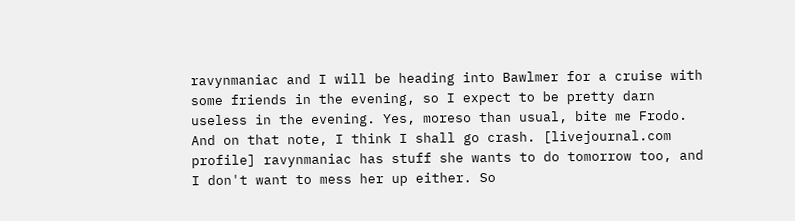ravynmaniac and I will be heading into Bawlmer for a cruise with some friends in the evening, so I expect to be pretty darn useless in the evening. Yes, moreso than usual, bite me Frodo. And on that note, I think I shall go crash. [livejournal.com profile] ravynmaniac has stuff she wants to do tomorrow too, and I don't want to mess her up either. So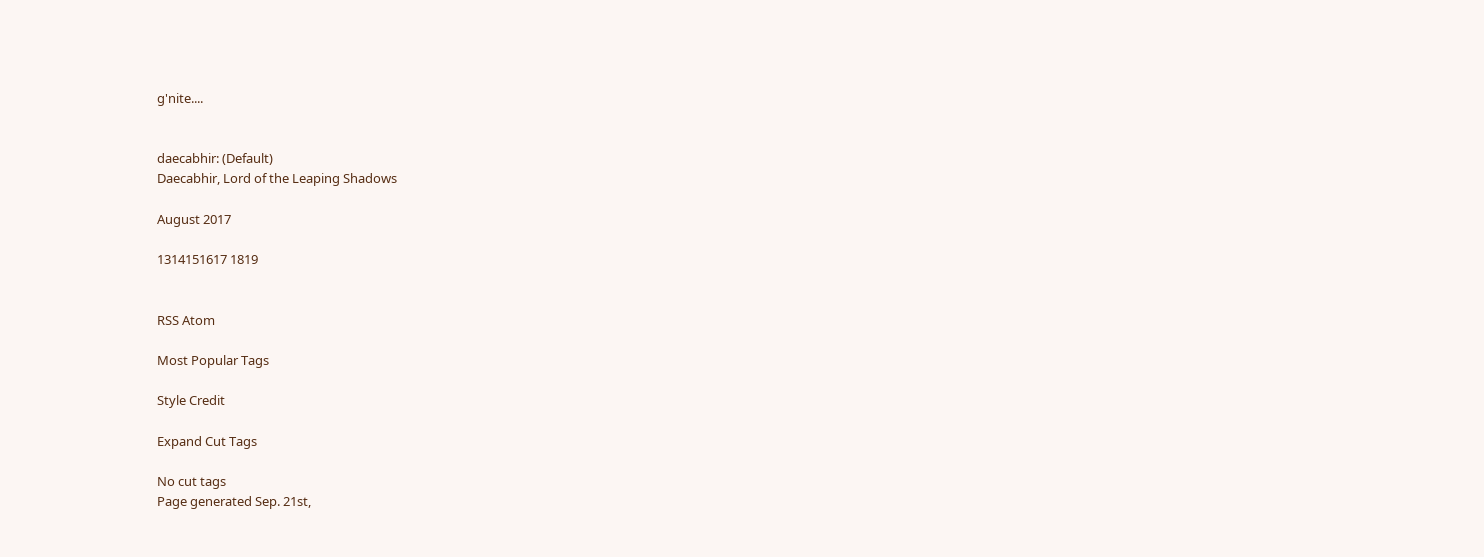g'nite....


daecabhir: (Default)
Daecabhir, Lord of the Leaping Shadows

August 2017

1314151617 1819


RSS Atom

Most Popular Tags

Style Credit

Expand Cut Tags

No cut tags
Page generated Sep. 21st,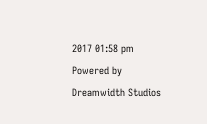2017 01:58 pm
Powered by Dreamwidth Studios